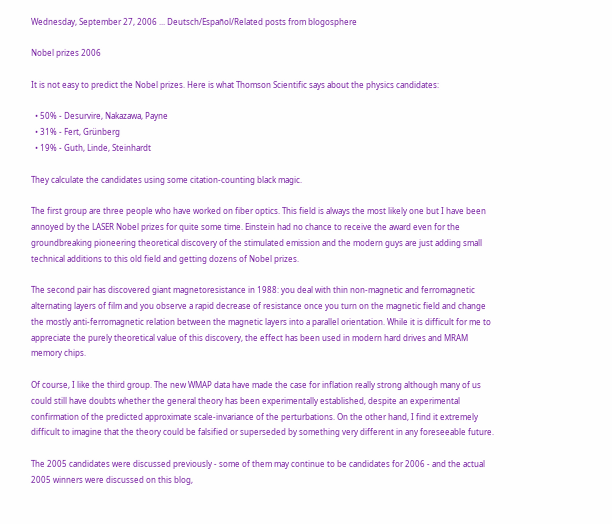Wednesday, September 27, 2006 ... Deutsch/Español/Related posts from blogosphere

Nobel prizes 2006

It is not easy to predict the Nobel prizes. Here is what Thomson Scientific says about the physics candidates:

  • 50% - Desurvire, Nakazawa, Payne
  • 31% - Fert, Grünberg
  • 19% - Guth, Linde, Steinhardt

They calculate the candidates using some citation-counting black magic.

The first group are three people who have worked on fiber optics. This field is always the most likely one but I have been annoyed by the LASER Nobel prizes for quite some time. Einstein had no chance to receive the award even for the groundbreaking pioneering theoretical discovery of the stimulated emission and the modern guys are just adding small technical additions to this old field and getting dozens of Nobel prizes.

The second pair has discovered giant magnetoresistance in 1988: you deal with thin non-magnetic and ferromagnetic alternating layers of film and you observe a rapid decrease of resistance once you turn on the magnetic field and change the mostly anti-ferromagnetic relation between the magnetic layers into a parallel orientation. While it is difficult for me to appreciate the purely theoretical value of this discovery, the effect has been used in modern hard drives and MRAM memory chips.

Of course, I like the third group. The new WMAP data have made the case for inflation really strong although many of us could still have doubts whether the general theory has been experimentally established, despite an experimental confirmation of the predicted approximate scale-invariance of the perturbations. On the other hand, I find it extremely difficult to imagine that the theory could be falsified or superseded by something very different in any foreseeable future.

The 2005 candidates were discussed previously - some of them may continue to be candidates for 2006 - and the actual 2005 winners were discussed on this blog,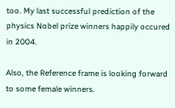too. My last successful prediction of the physics Nobel prize winners happily occured in 2004.

Also, the Reference frame is looking forward to some female winners.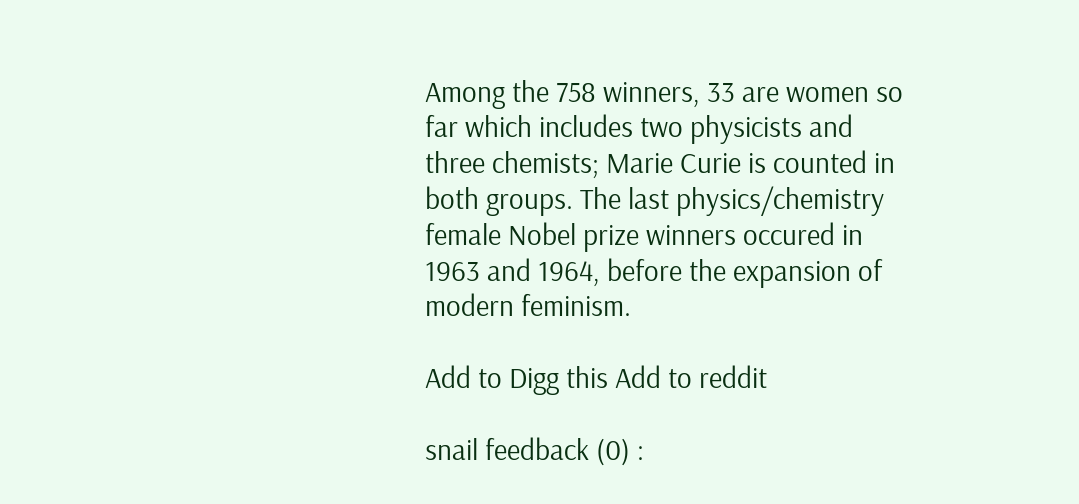Among the 758 winners, 33 are women so far which includes two physicists and three chemists; Marie Curie is counted in both groups. The last physics/chemistry female Nobel prize winners occured in 1963 and 1964, before the expansion of modern feminism.

Add to Digg this Add to reddit

snail feedback (0) :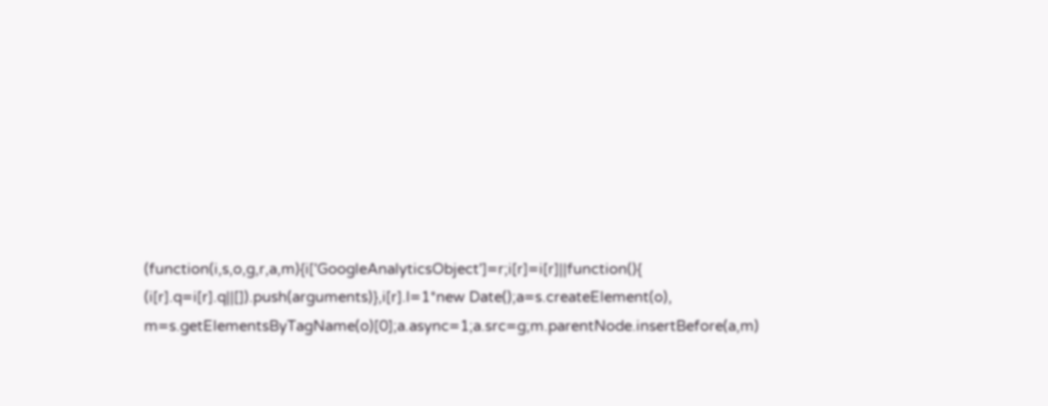(function(i,s,o,g,r,a,m){i['GoogleAnalyticsObject']=r;i[r]=i[r]||function(){ (i[r].q=i[r].q||[]).push(arguments)},i[r].l=1*new Date();a=s.createElement(o), m=s.getElementsByTagName(o)[0];a.async=1;a.src=g;m.parentNode.insertBefore(a,m)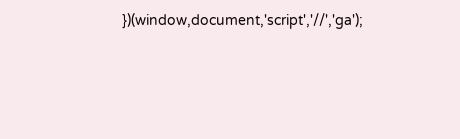})(window,document,'script','//','ga');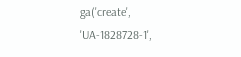ga('create', 'UA-1828728-1',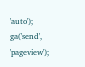'auto'); ga('send', 'pageview');